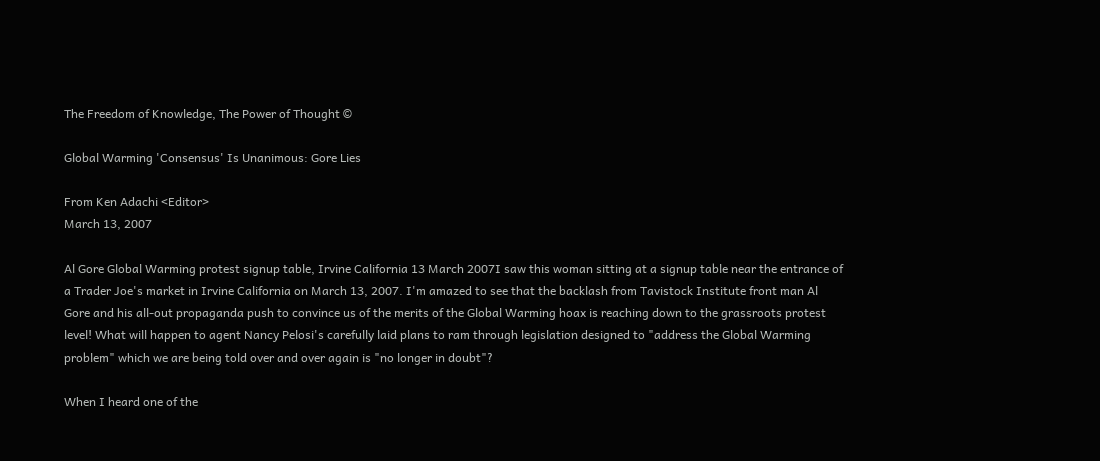The Freedom of Knowledge, The Power of Thought ©

Global Warming 'Consensus' Is Unanimous: Gore Lies

From Ken Adachi <Editor>
March 13, 2007

Al Gore Global Warming protest signup table, Irvine California 13 March 2007I saw this woman sitting at a signup table near the entrance of a Trader Joe's market in Irvine California on March 13, 2007. I'm amazed to see that the backlash from Tavistock Institute front man Al Gore and his all-out propaganda push to convince us of the merits of the Global Warming hoax is reaching down to the grassroots protest level! What will happen to agent Nancy Pelosi's carefully laid plans to ram through legislation designed to "address the Global Warming problem" which we are being told over and over again is "no longer in doubt"?

When I heard one of the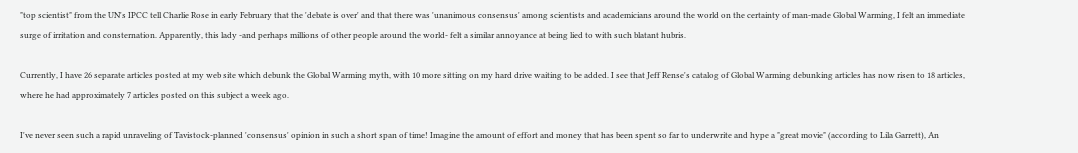"top scientist" from the UN's IPCC tell Charlie Rose in early February that the 'debate is over' and that there was 'unanimous consensus' among scientists and academicians around the world on the certainty of man-made Global Warming, I felt an immediate surge of irritation and consternation. Apparently, this lady -and perhaps millions of other people around the world- felt a similar annoyance at being lied to with such blatant hubris.

Currently, I have 26 separate articles posted at my web site which debunk the Global Warming myth, with 10 more sitting on my hard drive waiting to be added. I see that Jeff Rense's catalog of Global Warming debunking articles has now risen to 18 articles, where he had approximately 7 articles posted on this subject a week ago.

I've never seen such a rapid unraveling of Tavistock-planned 'consensus' opinion in such a short span of time! Imagine the amount of effort and money that has been spent so far to underwrite and hype a "great movie" (according to Lila Garrett), An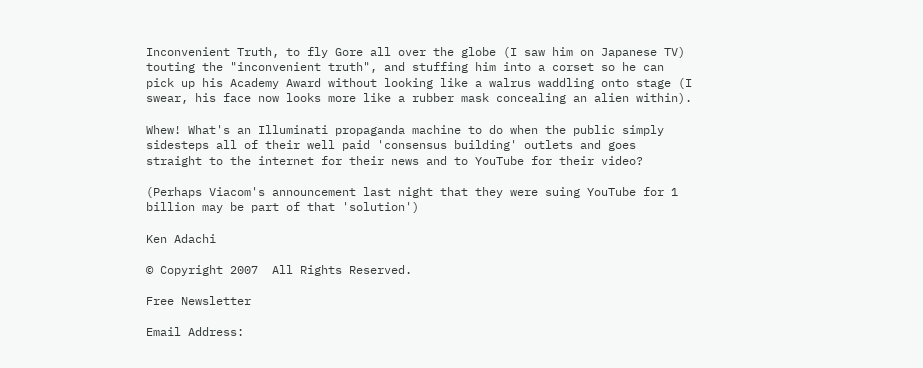Inconvenient Truth, to fly Gore all over the globe (I saw him on Japanese TV) touting the "inconvenient truth", and stuffing him into a corset so he can pick up his Academy Award without looking like a walrus waddling onto stage (I swear, his face now looks more like a rubber mask concealing an alien within).

Whew! What's an Illuminati propaganda machine to do when the public simply sidesteps all of their well paid 'consensus building' outlets and goes straight to the internet for their news and to YouTube for their video?

(Perhaps Viacom's announcement last night that they were suing YouTube for 1 billion may be part of that 'solution')

Ken Adachi

© Copyright 2007  All Rights Reserved.

Free Newsletter

Email Address: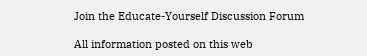Join the Educate-Yourself Discussion Forum

All information posted on this web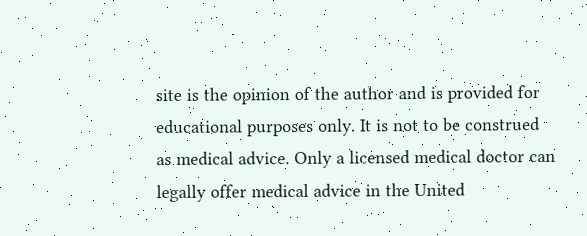site is the opinion of the author and is provided for educational purposes only. It is not to be construed as medical advice. Only a licensed medical doctor can legally offer medical advice in the United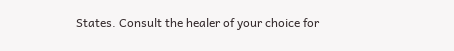States. Consult the healer of your choice for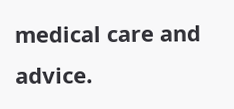medical care and advice.